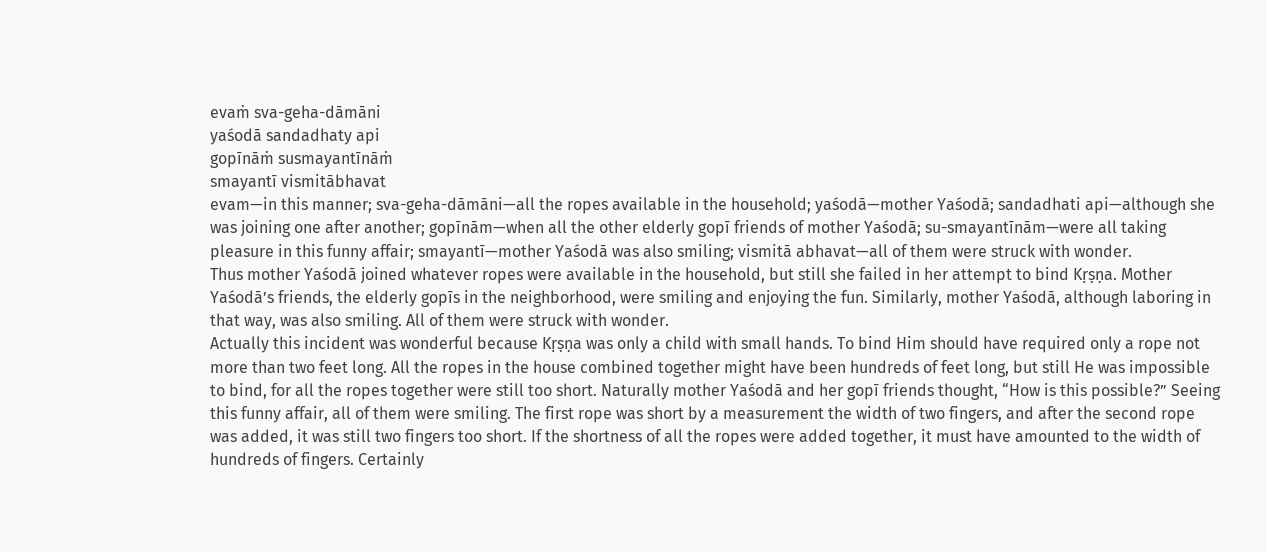evaṁ sva-geha-dāmāni
yaśodā sandadhaty api
gopīnāṁ susmayantīnāṁ
smayantī vismitābhavat
evam—in this manner; sva-geha-dāmāni—all the ropes available in the household; yaśodā—mother Yaśodā; sandadhati api—although she was joining one after another; gopīnām—when all the other elderly gopī friends of mother Yaśodā; su-smayantīnām—were all taking pleasure in this funny affair; smayantī—mother Yaśodā was also smiling; vismitā abhavat—all of them were struck with wonder.
Thus mother Yaśodā joined whatever ropes were available in the household, but still she failed in her attempt to bind Kṛṣṇa. Mother Yaśodā’s friends, the elderly gopīs in the neighborhood, were smiling and enjoying the fun. Similarly, mother Yaśodā, although laboring in that way, was also smiling. All of them were struck with wonder.
Actually this incident was wonderful because Kṛṣṇa was only a child with small hands. To bind Him should have required only a rope not more than two feet long. All the ropes in the house combined together might have been hundreds of feet long, but still He was impossible to bind, for all the ropes together were still too short. Naturally mother Yaśodā and her gopī friends thought, “How is this possible?” Seeing this funny affair, all of them were smiling. The first rope was short by a measurement the width of two fingers, and after the second rope was added, it was still two fingers too short. If the shortness of all the ropes were added together, it must have amounted to the width of hundreds of fingers. Certainly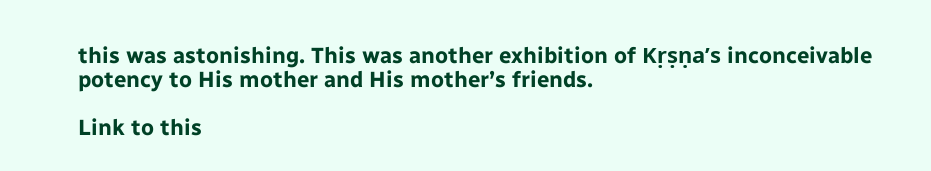this was astonishing. This was another exhibition of Kṛṣṇa’s inconceivable potency to His mother and His mother’s friends.

Link to this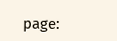page: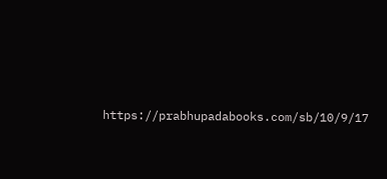https://prabhupadabooks.com/sb/10/9/17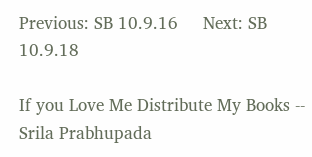Previous: SB 10.9.16     Next: SB 10.9.18

If you Love Me Distribute My Books -- Srila Prabhupada